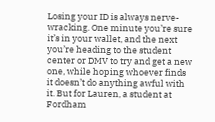Losing your ID is always nerve-wracking. One minute you’re sure it’s in your wallet, and the next you’re heading to the student center or DMV to try and get a new one, while hoping whoever finds it doesn’t do anything awful with it. But for Lauren, a student at Fordham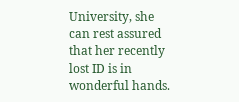University, she can rest assured that her recently lost ID is in wonderful hands.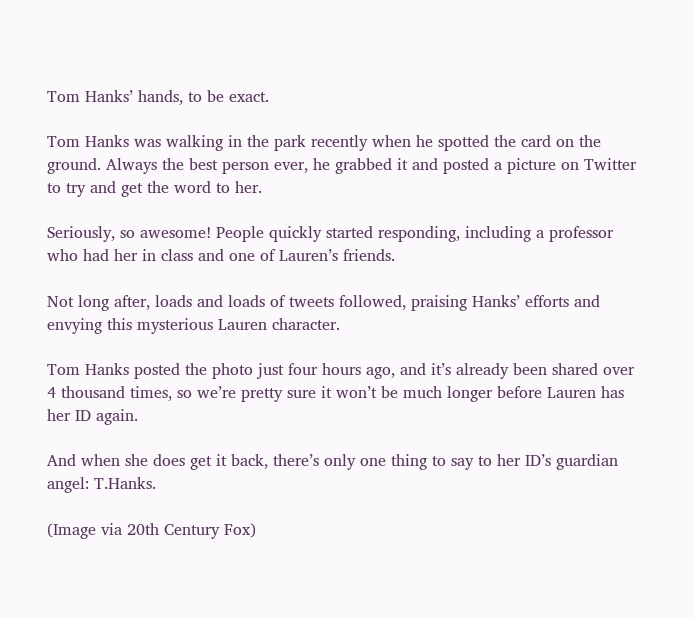Tom Hanks’ hands, to be exact.

Tom Hanks was walking in the park recently when he spotted the card on the ground. Always the best person ever, he grabbed it and posted a picture on Twitter to try and get the word to her.

Seriously, so awesome! People quickly started responding, including a professor who had her in class and one of Lauren’s friends.

Not long after, loads and loads of tweets followed, praising Hanks’ efforts and envying this mysterious Lauren character.

Tom Hanks posted the photo just four hours ago, and it’s already been shared over 4 thousand times, so we’re pretty sure it won’t be much longer before Lauren has her ID again.

And when she does get it back, there’s only one thing to say to her ID’s guardian angel: T.Hanks.

(Image via 20th Century Fox)